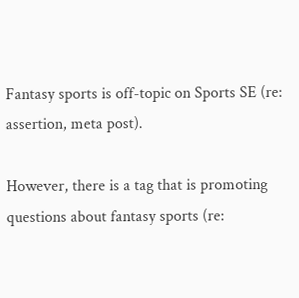Fantasy sports is off-topic on Sports SE (re: assertion, meta post).

However, there is a tag that is promoting questions about fantasy sports (re: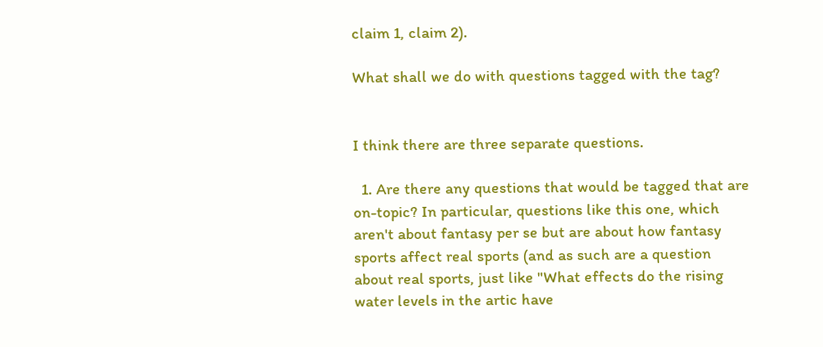claim 1, claim 2).

What shall we do with questions tagged with the tag?


I think there are three separate questions.

  1. Are there any questions that would be tagged that are on-topic? In particular, questions like this one, which aren't about fantasy per se but are about how fantasy sports affect real sports (and as such are a question about real sports, just like "What effects do the rising water levels in the artic have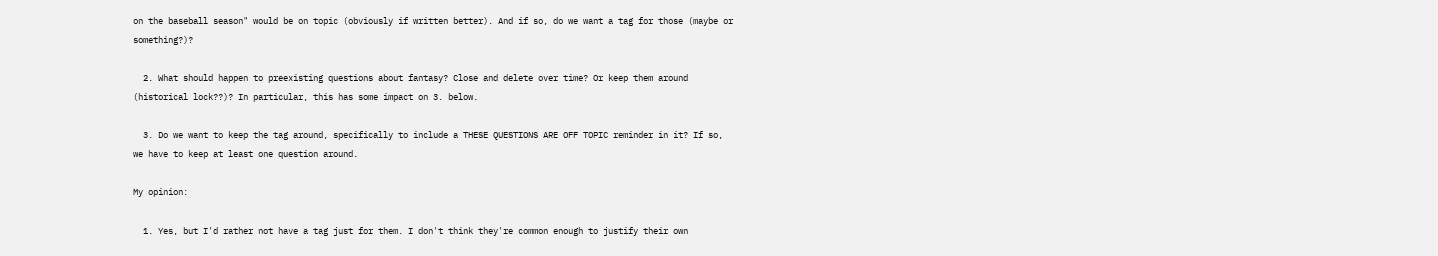on the baseball season" would be on topic (obviously if written better). And if so, do we want a tag for those (maybe or something?)?

  2. What should happen to preexisting questions about fantasy? Close and delete over time? Or keep them around (historical lock??)? In particular, this has some impact on 3. below.

  3. Do we want to keep the tag around, specifically to include a THESE QUESTIONS ARE OFF TOPIC reminder in it? If so, we have to keep at least one question around.

My opinion:

  1. Yes, but I'd rather not have a tag just for them. I don't think they're common enough to justify their own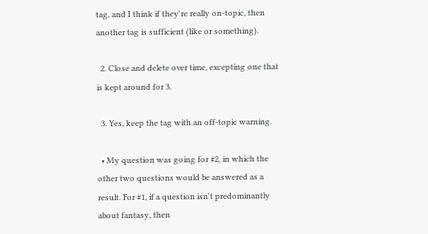tag, and I think if they're really on-topic, then another tag is sufficient (like or something).

  2. Close and delete over time, excepting one that is kept around for 3.

  3. Yes, keep the tag with an off-topic warning.

  • My question was going for #2, in which the other two questions would be answered as a result. For #1, if a question isn't predominantly about fantasy, then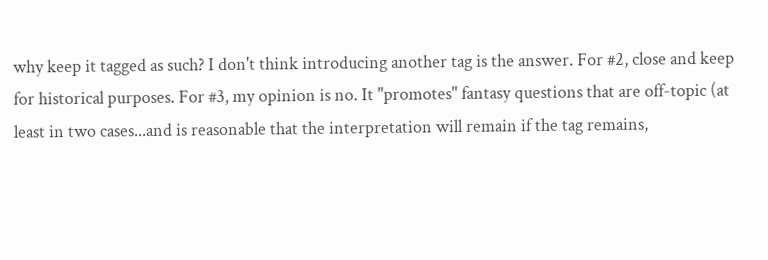why keep it tagged as such? I don't think introducing another tag is the answer. For #2, close and keep for historical purposes. For #3, my opinion is no. It "promotes" fantasy questions that are off-topic (at least in two cases...and is reasonable that the interpretation will remain if the tag remains,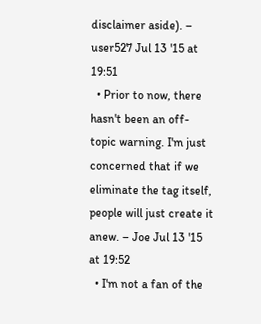disclaimer aside). – user527 Jul 13 '15 at 19:51
  • Prior to now, there hasn't been an off-topic warning. I'm just concerned that if we eliminate the tag itself, people will just create it anew. – Joe Jul 13 '15 at 19:52
  • I'm not a fan of the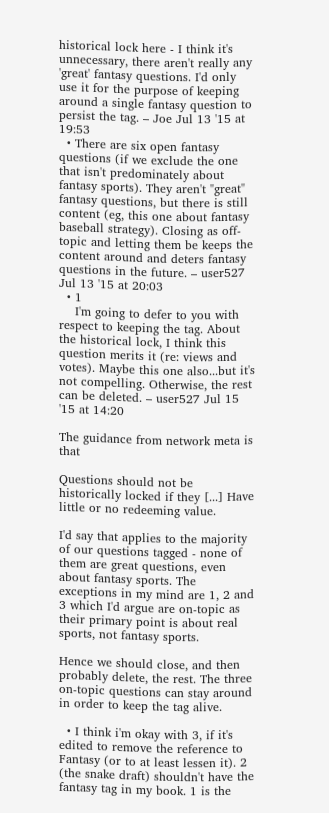historical lock here - I think it's unnecessary, there aren't really any 'great' fantasy questions. I'd only use it for the purpose of keeping around a single fantasy question to persist the tag. – Joe Jul 13 '15 at 19:53
  • There are six open fantasy questions (if we exclude the one that isn't predominately about fantasy sports). They aren't "great" fantasy questions, but there is still content (eg, this one about fantasy baseball strategy). Closing as off-topic and letting them be keeps the content around and deters fantasy questions in the future. – user527 Jul 13 '15 at 20:03
  • 1
    I'm going to defer to you with respect to keeping the tag. About the historical lock, I think this question merits it (re: views and votes). Maybe this one also...but it's not compelling. Otherwise, the rest can be deleted. – user527 Jul 15 '15 at 14:20

The guidance from network meta is that

Questions should not be historically locked if they [...] Have little or no redeeming value.

I'd say that applies to the majority of our questions tagged - none of them are great questions, even about fantasy sports. The exceptions in my mind are 1, 2 and 3 which I'd argue are on-topic as their primary point is about real sports, not fantasy sports.

Hence we should close, and then probably delete, the rest. The three on-topic questions can stay around in order to keep the tag alive.

  • I think i'm okay with 3, if it's edited to remove the reference to Fantasy (or to at least lessen it). 2 (the snake draft) shouldn't have the fantasy tag in my book. 1 is the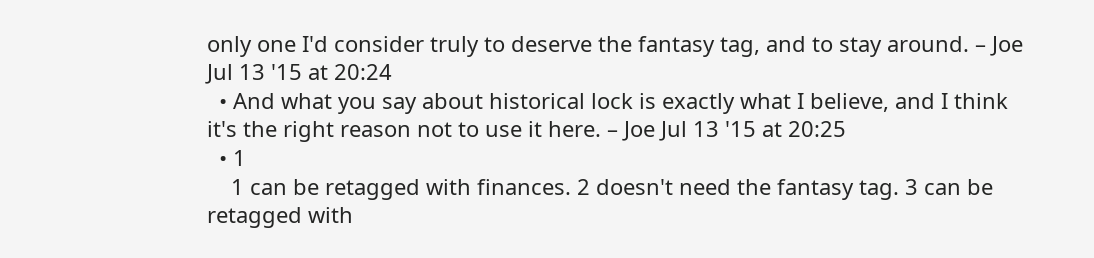only one I'd consider truly to deserve the fantasy tag, and to stay around. – Joe Jul 13 '15 at 20:24
  • And what you say about historical lock is exactly what I believe, and I think it's the right reason not to use it here. – Joe Jul 13 '15 at 20:25
  • 1
    1 can be retagged with finances. 2 doesn't need the fantasy tag. 3 can be retagged with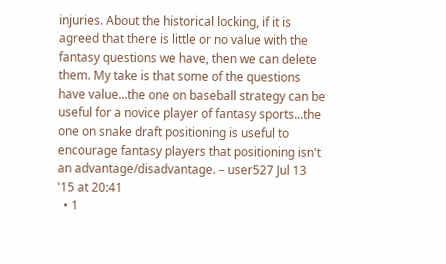injuries. About the historical locking, if it is agreed that there is little or no value with the fantasy questions we have, then we can delete them. My take is that some of the questions have value...the one on baseball strategy can be useful for a novice player of fantasy sports...the one on snake draft positioning is useful to encourage fantasy players that positioning isn't an advantage/disadvantage. – user527 Jul 13 '15 at 20:41
  • 1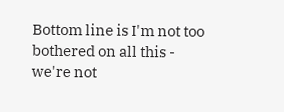Bottom line is I'm not too bothered on all this - we're not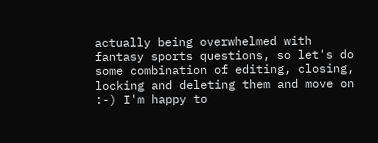actually being overwhelmed with fantasy sports questions, so let's do some combination of editing, closing, locking and deleting them and move on :-) I'm happy to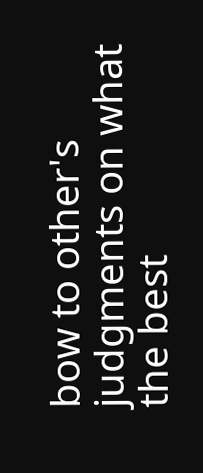bow to other's judgments on what the best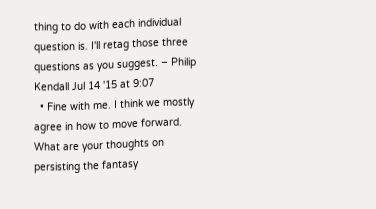thing to do with each individual question is. I'll retag those three questions as you suggest. – Philip Kendall Jul 14 '15 at 9:07
  • Fine with me. I think we mostly agree in how to move forward. What are your thoughts on persisting the fantasy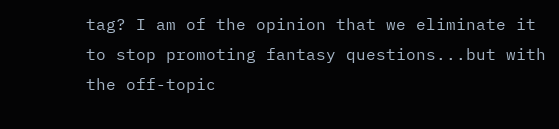tag? I am of the opinion that we eliminate it to stop promoting fantasy questions...but with the off-topic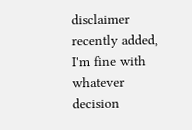disclaimer recently added, I'm fine with whatever decision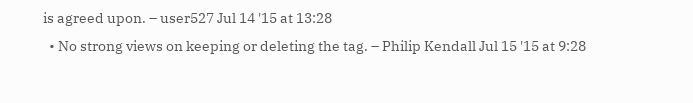is agreed upon. – user527 Jul 14 '15 at 13:28
  • No strong views on keeping or deleting the tag. – Philip Kendall Jul 15 '15 at 9:28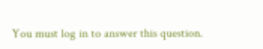You must log in to answer this question.